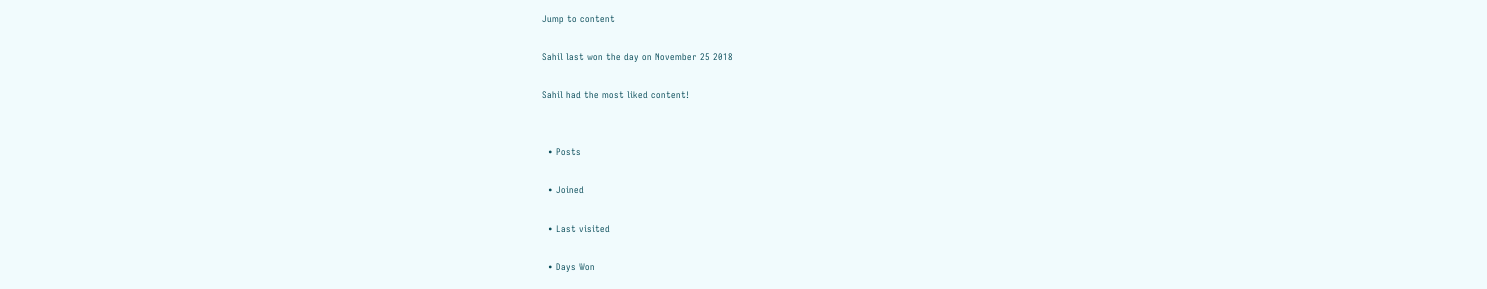Jump to content

Sahil last won the day on November 25 2018

Sahil had the most liked content!


  • Posts

  • Joined

  • Last visited

  • Days Won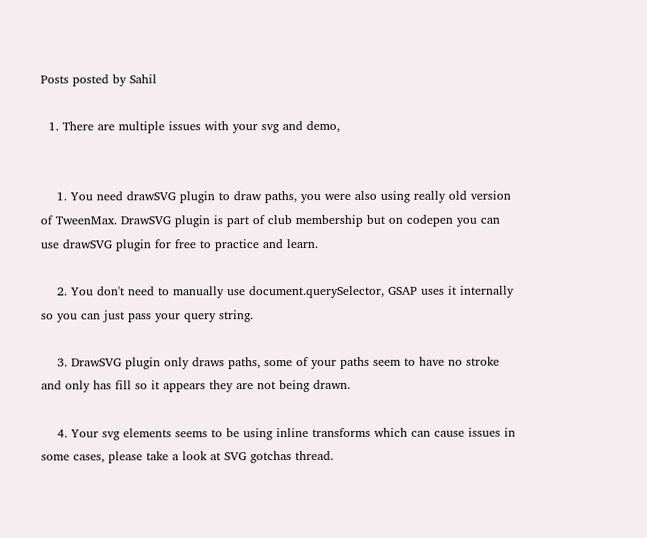Posts posted by Sahil

  1. There are multiple issues with your svg and demo,


    1. You need drawSVG plugin to draw paths, you were also using really old version of TweenMax. DrawSVG plugin is part of club membership but on codepen you can use drawSVG plugin for free to practice and learn.

    2. You don't need to manually use document.querySelector, GSAP uses it internally so you can just pass your query string.

    3. DrawSVG plugin only draws paths, some of your paths seem to have no stroke and only has fill so it appears they are not being drawn.

    4. Your svg elements seems to be using inline transforms which can cause issues in some cases, please take a look at SVG gotchas thread.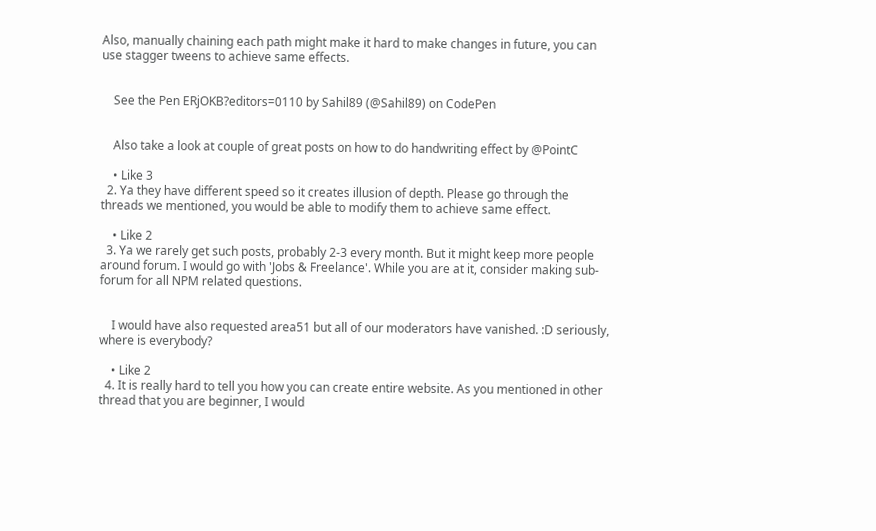Also, manually chaining each path might make it hard to make changes in future, you can use stagger tweens to achieve same effects.


    See the Pen ERjOKB?editors=0110 by Sahil89 (@Sahil89) on CodePen


    Also take a look at couple of great posts on how to do handwriting effect by @PointC

    • Like 3
  2. Ya they have different speed so it creates illusion of depth. Please go through the threads we mentioned, you would be able to modify them to achieve same effect.

    • Like 2
  3. Ya we rarely get such posts, probably 2-3 every month. But it might keep more people around forum. I would go with 'Jobs & Freelance'. While you are at it, consider making sub-forum for all NPM related questions.


    I would have also requested area51 but all of our moderators have vanished. :D seriously, where is everybody?

    • Like 2
  4. It is really hard to tell you how you can create entire website. As you mentioned in other thread that you are beginner, I would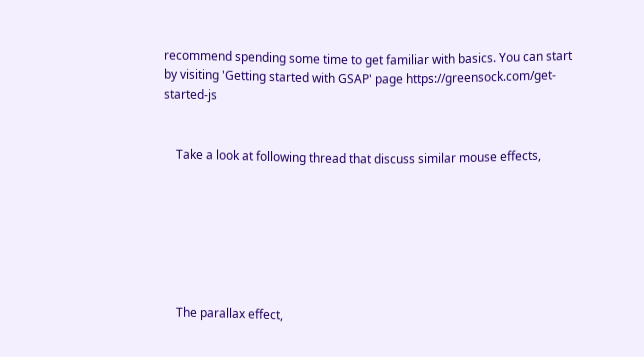recommend spending some time to get familiar with basics. You can start by visiting 'Getting started with GSAP' page https://greensock.com/get-started-js


    Take a look at following thread that discuss similar mouse effects,







    The parallax effect,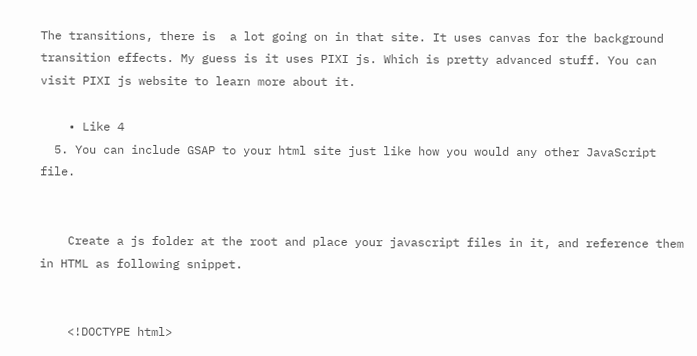The transitions, there is  a lot going on in that site. It uses canvas for the background transition effects. My guess is it uses PIXI js. Which is pretty advanced stuff. You can visit PIXI js website to learn more about it.

    • Like 4
  5. You can include GSAP to your html site just like how you would any other JavaScript file.


    Create a js folder at the root and place your javascript files in it, and reference them in HTML as following snippet.


    <!DOCTYPE html>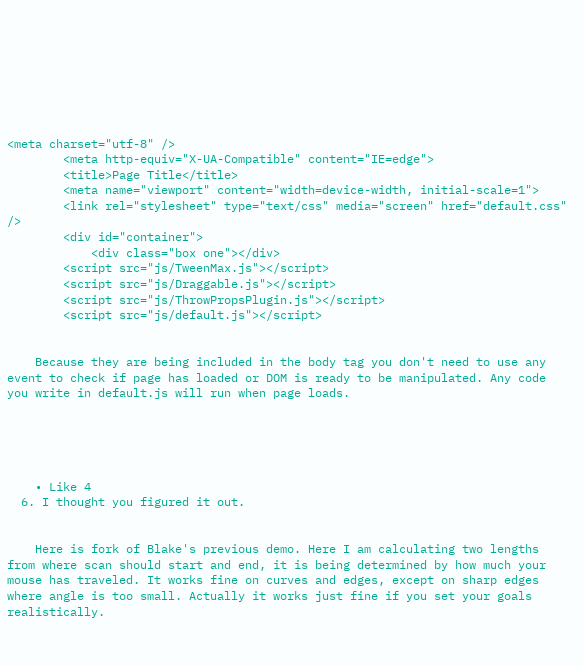<meta charset="utf-8" />
        <meta http-equiv="X-UA-Compatible" content="IE=edge">
        <title>Page Title</title>
        <meta name="viewport" content="width=device-width, initial-scale=1">
        <link rel="stylesheet" type="text/css" media="screen" href="default.css" />
        <div id="container">
            <div class="box one"></div>
        <script src="js/TweenMax.js"></script>
        <script src="js/Draggable.js"></script>
        <script src="js/ThrowPropsPlugin.js"></script>
        <script src="js/default.js"></script>


    Because they are being included in the body tag you don't need to use any event to check if page has loaded or DOM is ready to be manipulated. Any code you write in default.js will run when page loads.





    • Like 4
  6. I thought you figured it out.


    Here is fork of Blake's previous demo. Here I am calculating two lengths from where scan should start and end, it is being determined by how much your mouse has traveled. It works fine on curves and edges, except on sharp edges where angle is too small. Actually it works just fine if you set your goals realistically.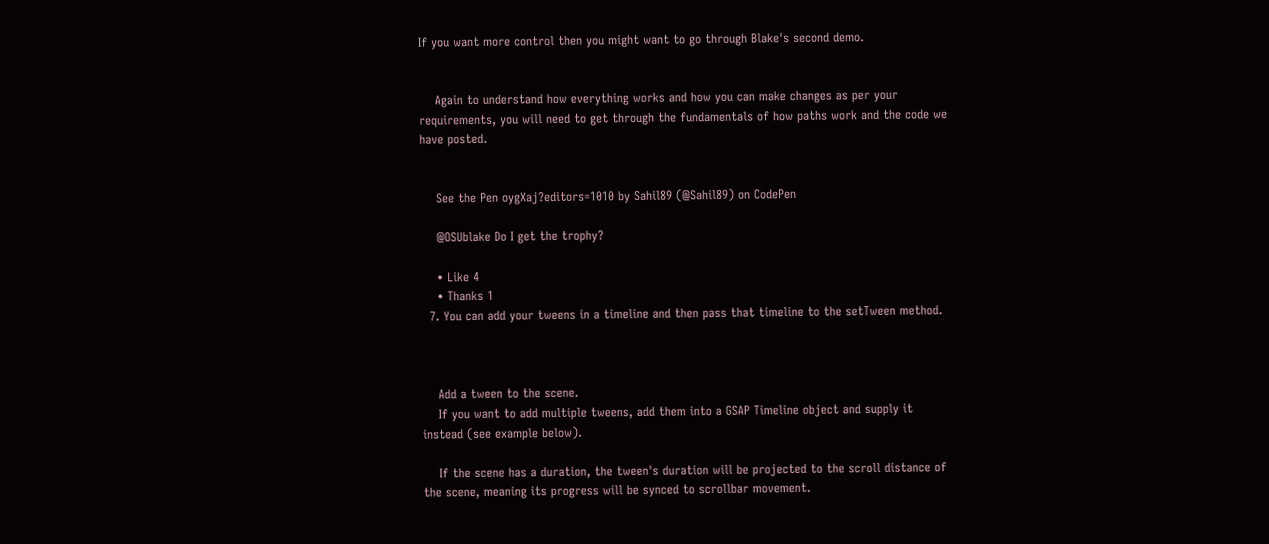If you want more control then you might want to go through Blake's second demo.


    Again to understand how everything works and how you can make changes as per your requirements, you will need to get through the fundamentals of how paths work and the code we have posted.


    See the Pen oygXaj?editors=1010 by Sahil89 (@Sahil89) on CodePen

    @OSUblake Do I get the trophy?

    • Like 4
    • Thanks 1
  7. You can add your tweens in a timeline and then pass that timeline to the setTween method.



    Add a tween to the scene.
    If you want to add multiple tweens, add them into a GSAP Timeline object and supply it instead (see example below).

    If the scene has a duration, the tween's duration will be projected to the scroll distance of the scene, meaning its progress will be synced to scrollbar movement.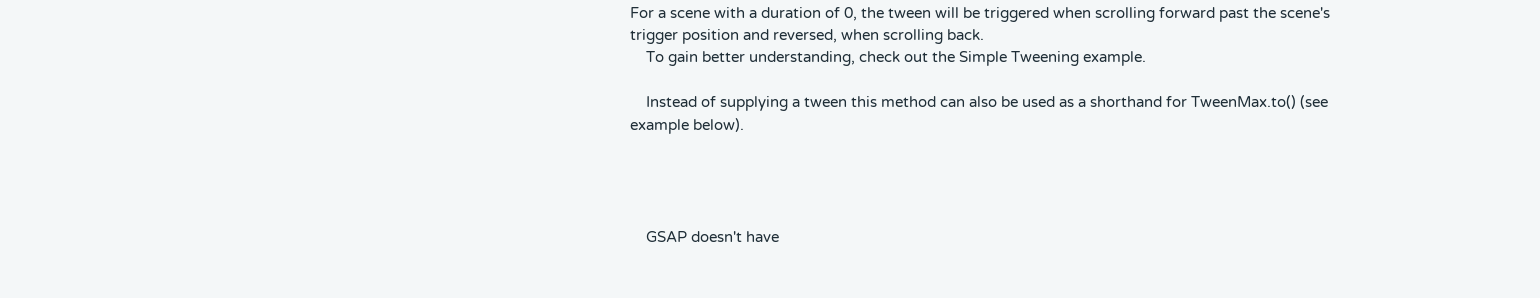For a scene with a duration of 0, the tween will be triggered when scrolling forward past the scene's trigger position and reversed, when scrolling back.
    To gain better understanding, check out the Simple Tweening example.

    Instead of supplying a tween this method can also be used as a shorthand for TweenMax.to() (see example below).




    GSAP doesn't have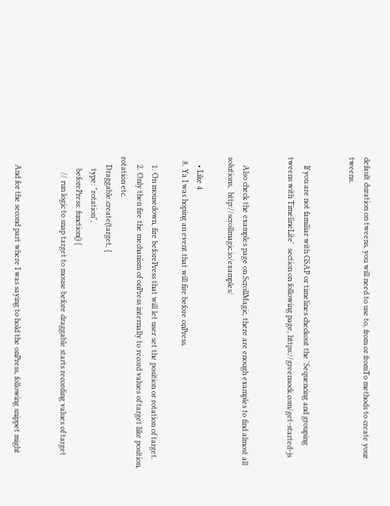default duration on tweens, you will need to use to, from or fromTo methods to create your tweens.


    If you are not familiar with GSAP or timelines checkout the 'Sequencing and grouping tweens with TimelineLite'  section on following page, https://greensock.com/get-started-js


    Also check the examples page on ScrollMagic, there are enough examples to find almost all solutions,  http://scrollmagic.io/examples/

    • Like 4
  8. Ya I was hoping an event that will fire before onPress.

    1. On mousedown, fire beforePress that will let user set the position or rotation of target.
    2. Only then fire the mechanism of onPress internally to record values of target like position, rotation etc.
    Draggable.create(target, {
      type: "rotation",
      beforePress: function() {
        // run logic to snap target to mouse before draggable starts recording values of target


    And for the second part where I was saying to hold the onPress, following snippet might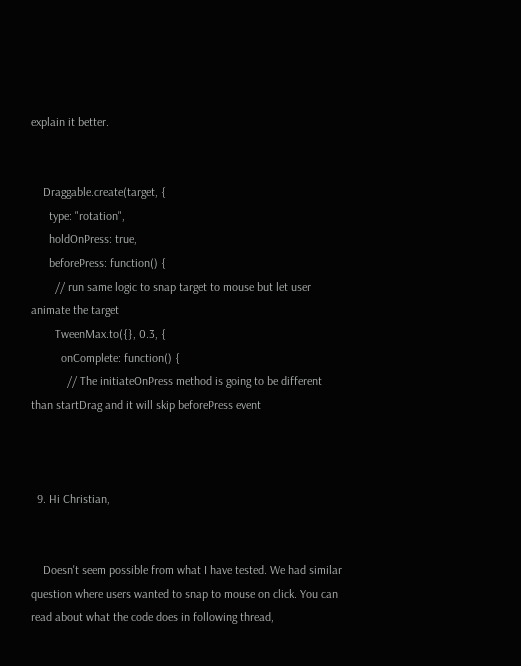explain it better.


    Draggable.create(target, {
      type: "rotation",
      holdOnPress: true,
      beforePress: function() {
        // run same logic to snap target to mouse but let user animate the target
        TweenMax.to({}, 0.3, {
          onComplete: function() {
            // The initiateOnPress method is going to be different than startDrag and it will skip beforePress event



  9. Hi Christian,


    Doesn't seem possible from what I have tested. We had similar question where users wanted to snap to mouse on click. You can read about what the code does in following thread,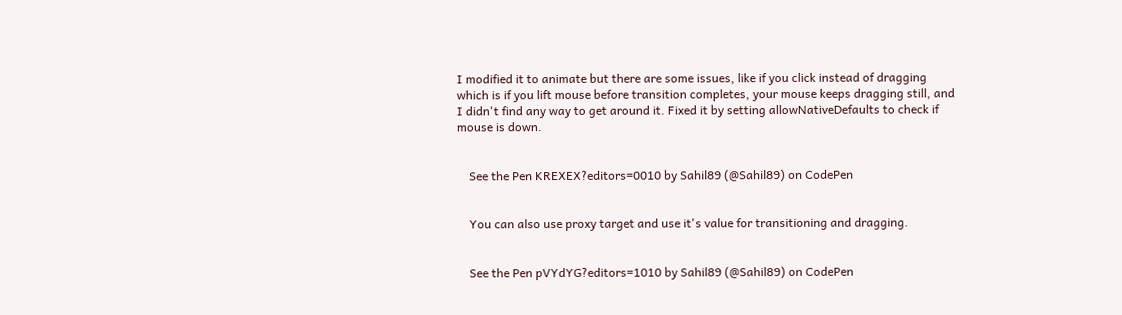I modified it to animate but there are some issues, like if you click instead of dragging which is if you lift mouse before transition completes, your mouse keeps dragging still, and I didn't find any way to get around it. Fixed it by setting allowNativeDefaults to check if mouse is down.


    See the Pen KREXEX?editors=0010 by Sahil89 (@Sahil89) on CodePen


    You can also use proxy target and use it's value for transitioning and dragging.


    See the Pen pVYdYG?editors=1010 by Sahil89 (@Sahil89) on CodePen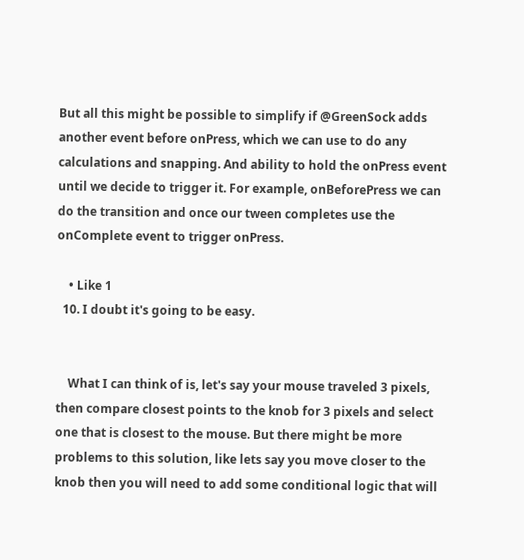But all this might be possible to simplify if @GreenSock adds another event before onPress, which we can use to do any calculations and snapping. And ability to hold the onPress event until we decide to trigger it. For example, onBeforePress we can do the transition and once our tween completes use the onComplete event to trigger onPress.

    • Like 1
  10. I doubt it's going to be easy.


    What I can think of is, let's say your mouse traveled 3 pixels, then compare closest points to the knob for 3 pixels and select one that is closest to the mouse. But there might be more problems to this solution, like lets say you move closer to the knob then you will need to add some conditional logic that will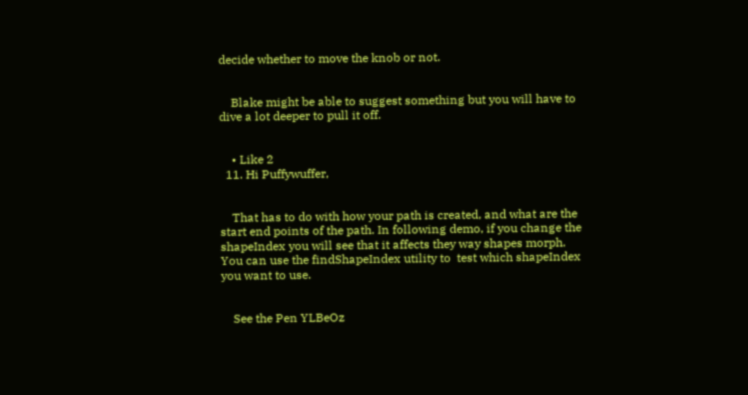decide whether to move the knob or not.


    Blake might be able to suggest something but you will have to dive a lot deeper to pull it off.


    • Like 2
  11. Hi Puffywuffer,


    That has to do with how your path is created, and what are the start end points of the path. In following demo, if you change the shapeIndex you will see that it affects they way shapes morph. You can use the findShapeIndex utility to  test which shapeIndex you want to use.


    See the Pen YLBeOz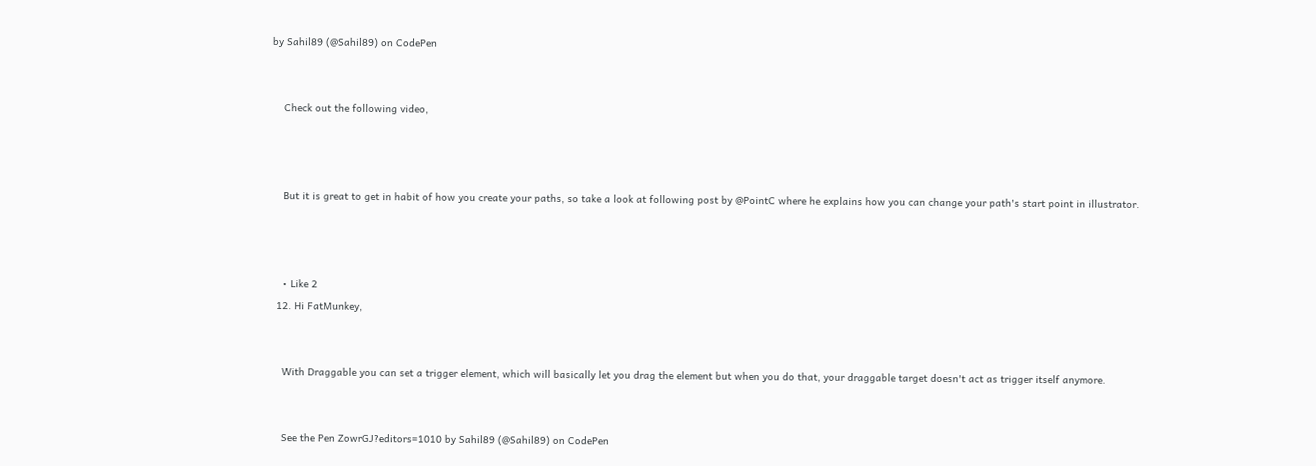by Sahil89 (@Sahil89) on CodePen


    Check out the following video,



    But it is great to get in habit of how you create your paths, so take a look at following post by @PointC where he explains how you can change your path's start point in illustrator.



    • Like 2
  12. Hi FatMunkey,


    With Draggable you can set a trigger element, which will basically let you drag the element but when you do that, your draggable target doesn't act as trigger itself anymore.


    See the Pen ZowrGJ?editors=1010 by Sahil89 (@Sahil89) on CodePen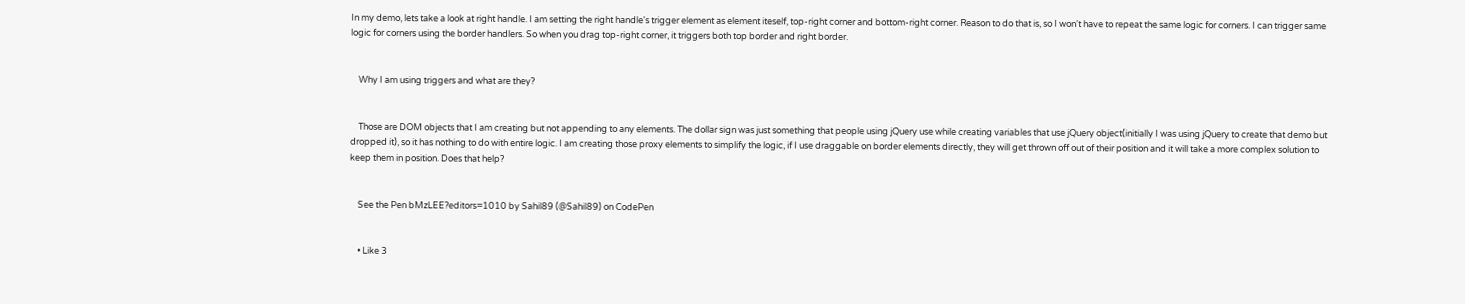In my demo, lets take a look at right handle. I am setting the right handle's trigger element as element iteself, top-right corner and bottom-right corner. Reason to do that is, so I won't have to repeat the same logic for corners. I can trigger same logic for corners using the border handlers. So when you drag top-right corner, it triggers both top border and right border.


    Why I am using triggers and what are they?


    Those are DOM objects that I am creating but not appending to any elements. The dollar sign was just something that people using jQuery use while creating variables that use jQuery object(initially I was using jQuery to create that demo but dropped it), so it has nothing to do with entire logic. I am creating those proxy elements to simplify the logic, if I use draggable on border elements directly, they will get thrown off out of their position and it will take a more complex solution to keep them in position. Does that help?


    See the Pen bMzLEE?editors=1010 by Sahil89 (@Sahil89) on CodePen


    • Like 3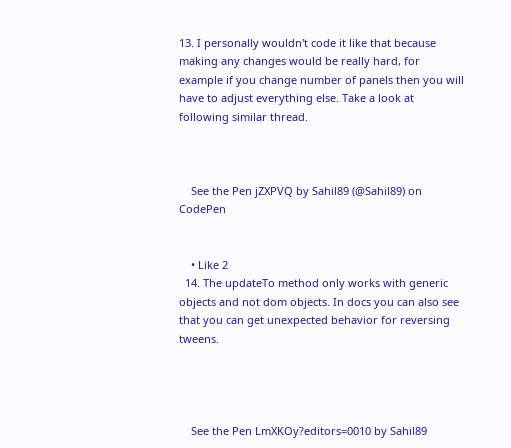13. I personally wouldn't code it like that because making any changes would be really hard, for example if you change number of panels then you will have to adjust everything else. Take a look at following similar thread.



    See the Pen jZXPVQ by Sahil89 (@Sahil89) on CodePen


    • Like 2
  14. The updateTo method only works with generic objects and not dom objects. In docs you can also see that you can get unexpected behavior for reversing tweens.




    See the Pen LmXKOy?editors=0010 by Sahil89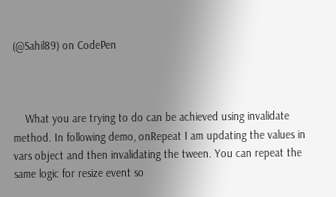(@Sahil89) on CodePen



    What you are trying to do can be achieved using invalidate method. In following demo, onRepeat I am updating the values in vars object and then invalidating the tween. You can repeat the same logic for resize event so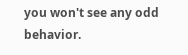you won't see any odd behavior.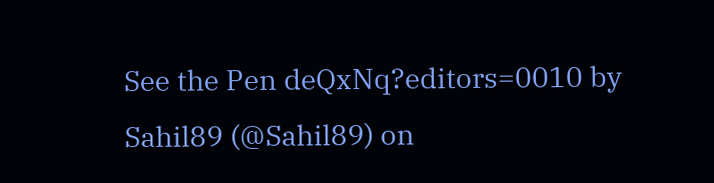See the Pen deQxNq?editors=0010 by Sahil89 (@Sahil89) on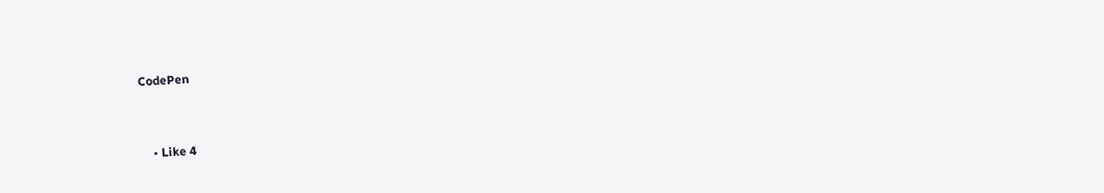CodePen



    • Like 4